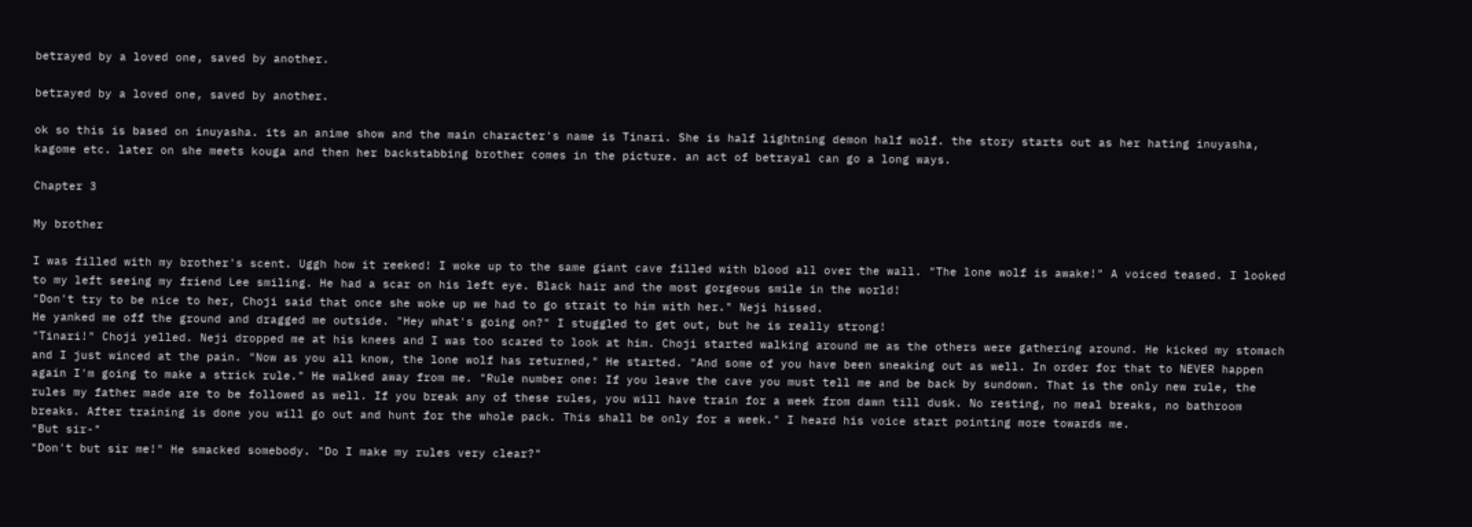betrayed by a loved one, saved by another.

betrayed by a loved one, saved by another.

ok so this is based on inuyasha. its an anime show and the main character's name is Tinari. She is half lightning demon half wolf. the story starts out as her hating inuyasha, kagome etc. later on she meets kouga and then her backstabbing brother comes in the picture. an act of betrayal can go a long ways.

Chapter 3

My brother

I was filled with my brother's scent. Uggh how it reeked! I woke up to the same giant cave filled with blood all over the wall. "The lone wolf is awake!" A voiced teased. I looked to my left seeing my friend Lee smiling. He had a scar on his left eye. Black hair and the most gorgeous smile in the world!
"Don't try to be nice to her, Choji said that once she woke up we had to go strait to him with her." Neji hissed.
He yanked me off the ground and dragged me outside. "Hey what's going on?" I stuggled to get out, but he is really strong!
"Tinari!" Choji yelled. Neji dropped me at his knees and I was too scared to look at him. Choji started walking around me as the others were gathering around. He kicked my stomach and I just winced at the pain. "Now as you all know, the lone wolf has returned," He started. "And some of you have been sneaking out as well. In order for that to NEVER happen again I'm going to make a strick rule." He walked away from me. "Rule number one: If you leave the cave you must tell me and be back by sundown. That is the only new rule, the rules my father made are to be followed as well. If you break any of these rules, you will have train for a week from dawn till dusk. No resting, no meal breaks, no bathroom breaks. After training is done you will go out and hunt for the whole pack. This shall be only for a week." I heard his voice start pointing more towards me.
"But sir-"
"Don't but sir me!" He smacked somebody. "Do I make my rules very clear?"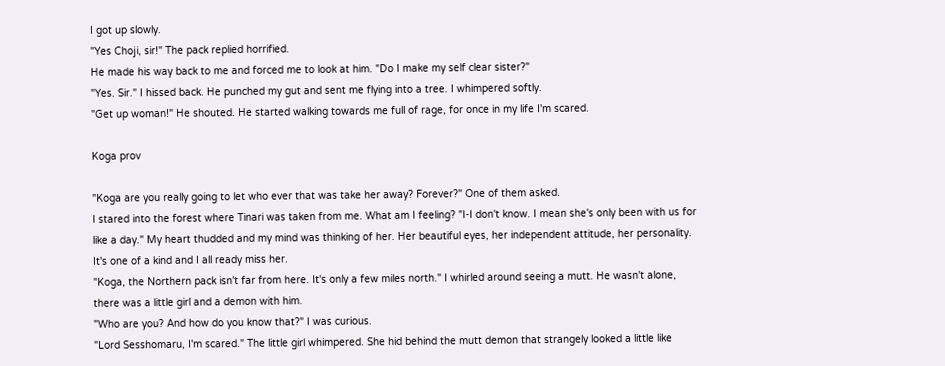I got up slowly.
"Yes Choji, sir!" The pack replied horrified.
He made his way back to me and forced me to look at him. "Do I make my self clear sister?"
"Yes. Sir." I hissed back. He punched my gut and sent me flying into a tree. I whimpered softly.
"Get up woman!" He shouted. He started walking towards me full of rage, for once in my life I'm scared.

Koga prov

"Koga are you really going to let who ever that was take her away? Forever?" One of them asked.
I stared into the forest where Tinari was taken from me. What am I feeling? "I-I don't know. I mean she's only been with us for like a day." My heart thudded and my mind was thinking of her. Her beautiful eyes, her independent attitude, her personality. It's one of a kind and I all ready miss her.
"Koga, the Northern pack isn't far from here. It's only a few miles north." I whirled around seeing a mutt. He wasn't alone, there was a little girl and a demon with him.
"Who are you? And how do you know that?" I was curious.
"Lord Sesshomaru, I'm scared." The little girl whimpered. She hid behind the mutt demon that strangely looked a little like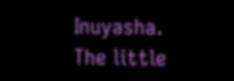Inuyasha.
The little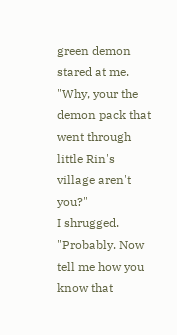green demon stared at me. "Why, your the demon pack that went through little Rin's village aren't you?"
I shrugged. "Probably. Now tell me how you know that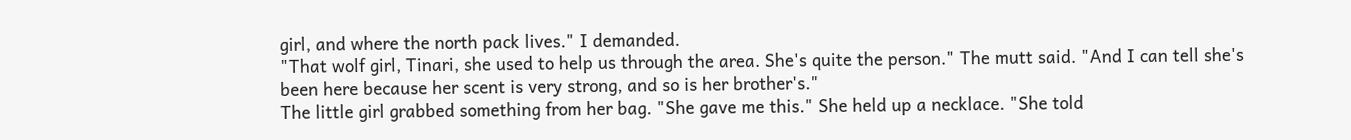girl, and where the north pack lives." I demanded.
"That wolf girl, Tinari, she used to help us through the area. She's quite the person." The mutt said. "And I can tell she's been here because her scent is very strong, and so is her brother's."
The little girl grabbed something from her bag. "She gave me this." She held up a necklace. "She told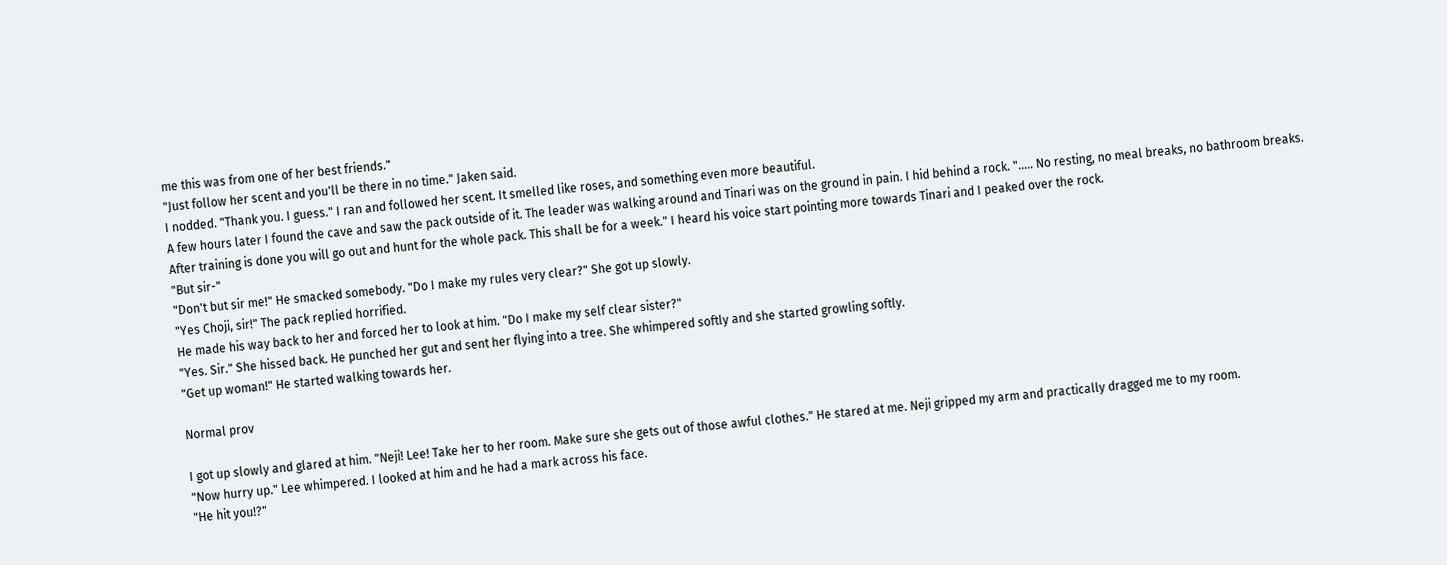me this was from one of her best friends."
"Just follow her scent and you'll be there in no time." Jaken said.
I nodded. "Thank you. I guess." I ran and followed her scent. It smelled like roses, and something even more beautiful.
A few hours later I found the cave and saw the pack outside of it. The leader was walking around and Tinari was on the ground in pain. I hid behind a rock. "..... No resting, no meal breaks, no bathroom breaks. After training is done you will go out and hunt for the whole pack. This shall be for a week." I heard his voice start pointing more towards Tinari and I peaked over the rock.
"But sir-"
"Don't but sir me!" He smacked somebody. "Do I make my rules very clear?" She got up slowly.
"Yes Choji, sir!" The pack replied horrified.
He made his way back to her and forced her to look at him. "Do I make my self clear sister?"
"Yes. Sir." She hissed back. He punched her gut and sent her flying into a tree. She whimpered softly and she started growling softly.
"Get up woman!" He started walking towards her.

Normal prov

I got up slowly and glared at him. "Neji! Lee! Take her to her room. Make sure she gets out of those awful clothes." He stared at me. Neji gripped my arm and practically dragged me to my room.
"Now hurry up." Lee whimpered. I looked at him and he had a mark across his face.
"He hit you!?"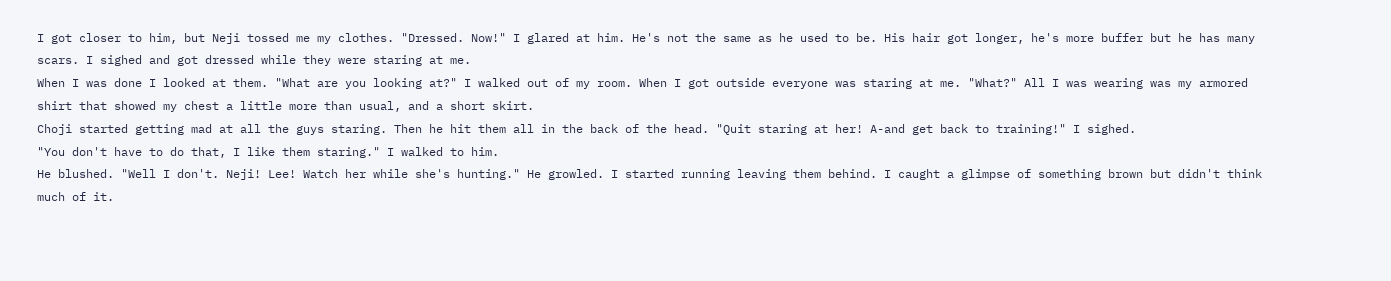I got closer to him, but Neji tossed me my clothes. "Dressed. Now!" I glared at him. He's not the same as he used to be. His hair got longer, he's more buffer but he has many scars. I sighed and got dressed while they were staring at me.
When I was done I looked at them. "What are you looking at?" I walked out of my room. When I got outside everyone was staring at me. "What?" All I was wearing was my armored shirt that showed my chest a little more than usual, and a short skirt.
Choji started getting mad at all the guys staring. Then he hit them all in the back of the head. "Quit staring at her! A-and get back to training!" I sighed.
"You don't have to do that, I like them staring." I walked to him.
He blushed. "Well I don't. Neji! Lee! Watch her while she's hunting." He growled. I started running leaving them behind. I caught a glimpse of something brown but didn't think much of it.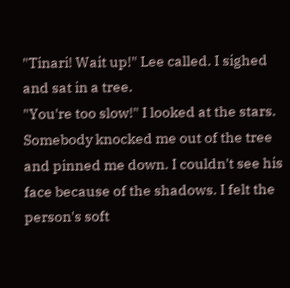"Tinari! Wait up!" Lee called. I sighed and sat in a tree.
"You're too slow!" I looked at the stars.
Somebody knocked me out of the tree and pinned me down. I couldn't see his face because of the shadows. I felt the person's soft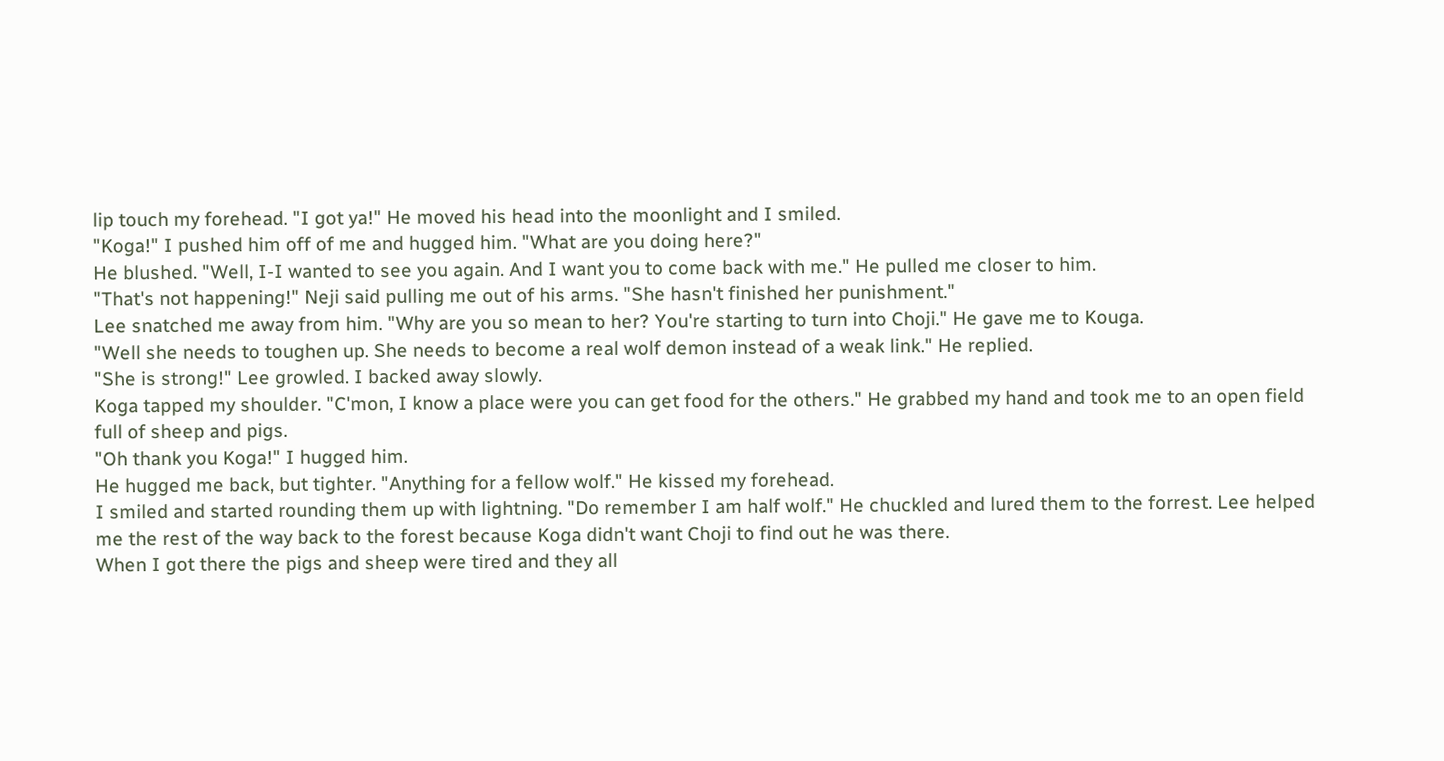lip touch my forehead. "I got ya!" He moved his head into the moonlight and I smiled.
"Koga!" I pushed him off of me and hugged him. "What are you doing here?"
He blushed. "Well, I-I wanted to see you again. And I want you to come back with me." He pulled me closer to him.
"That's not happening!" Neji said pulling me out of his arms. "She hasn't finished her punishment."
Lee snatched me away from him. "Why are you so mean to her? You're starting to turn into Choji." He gave me to Kouga.
"Well she needs to toughen up. She needs to become a real wolf demon instead of a weak link." He replied.
"She is strong!" Lee growled. I backed away slowly.
Koga tapped my shoulder. "C'mon, I know a place were you can get food for the others." He grabbed my hand and took me to an open field full of sheep and pigs.
"Oh thank you Koga!" I hugged him.
He hugged me back, but tighter. "Anything for a fellow wolf." He kissed my forehead.
I smiled and started rounding them up with lightning. "Do remember I am half wolf." He chuckled and lured them to the forrest. Lee helped me the rest of the way back to the forest because Koga didn't want Choji to find out he was there.
When I got there the pigs and sheep were tired and they all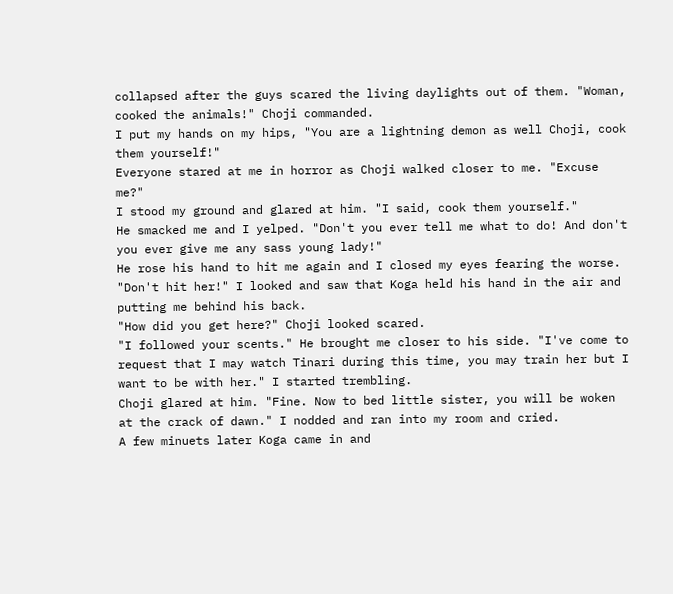collapsed after the guys scared the living daylights out of them. "Woman, cooked the animals!" Choji commanded.
I put my hands on my hips, "You are a lightning demon as well Choji, cook them yourself!"
Everyone stared at me in horror as Choji walked closer to me. "Excuse me?"
I stood my ground and glared at him. "I said, cook them yourself."
He smacked me and I yelped. "Don't you ever tell me what to do! And don't you ever give me any sass young lady!"
He rose his hand to hit me again and I closed my eyes fearing the worse. "Don't hit her!" I looked and saw that Koga held his hand in the air and putting me behind his back.
"How did you get here?" Choji looked scared.
"I followed your scents." He brought me closer to his side. "I've come to request that I may watch Tinari during this time, you may train her but I want to be with her." I started trembling.
Choji glared at him. "Fine. Now to bed little sister, you will be woken at the crack of dawn." I nodded and ran into my room and cried.
A few minuets later Koga came in and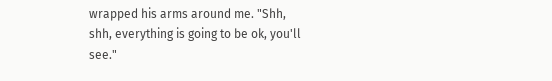wrapped his arms around me. "Shh, shh, everything is going to be ok, you'll see."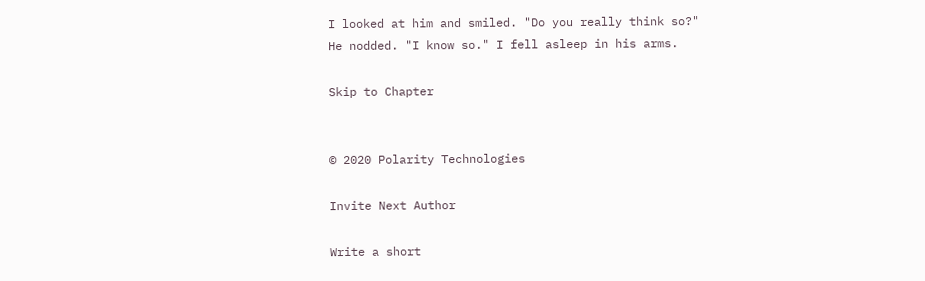I looked at him and smiled. "Do you really think so?"
He nodded. "I know so." I fell asleep in his arms.

Skip to Chapter


© 2020 Polarity Technologies

Invite Next Author

Write a short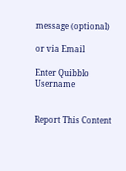message (optional)

or via Email

Enter Quibblo Username


Report This Content